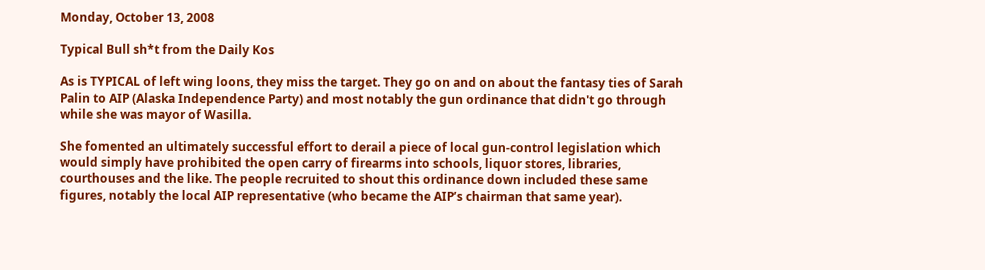Monday, October 13, 2008

Typical Bull sh*t from the Daily Kos

As is TYPICAL of left wing loons, they miss the target. They go on and on about the fantasy ties of Sarah Palin to AIP (Alaska Independence Party) and most notably the gun ordinance that didn't go through while she was mayor of Wasilla.

She fomented an ultimately successful effort to derail a piece of local gun-control legislation which would simply have prohibited the open carry of firearms into schools, liquor stores, libraries, courthouses and the like. The people recruited to shout this ordinance down included these same figures, notably the local AIP representative (who became the AIP’s chairman that same year).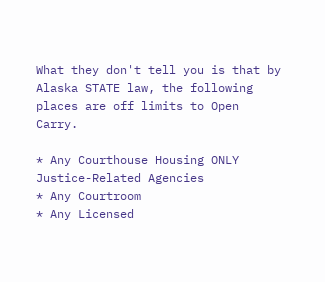What they don't tell you is that by Alaska STATE law, the following places are off limits to Open Carry.

* Any Courthouse Housing ONLY Justice-Related Agencies
* Any Courtroom
* Any Licensed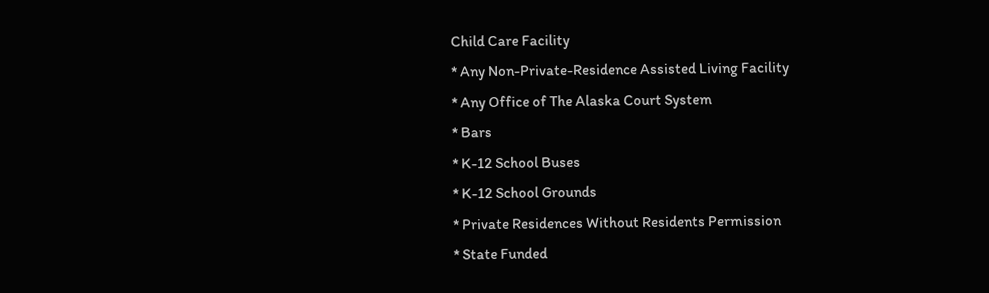Child Care Facility
* Any Non-Private-Residence Assisted Living Facility
* Any Office of The Alaska Court System
* Bars
* K-12 School Buses
* K-12 School Grounds
* Private Residences Without Residents Permission
* State Funded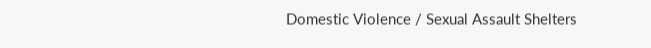Domestic Violence / Sexual Assault Shelters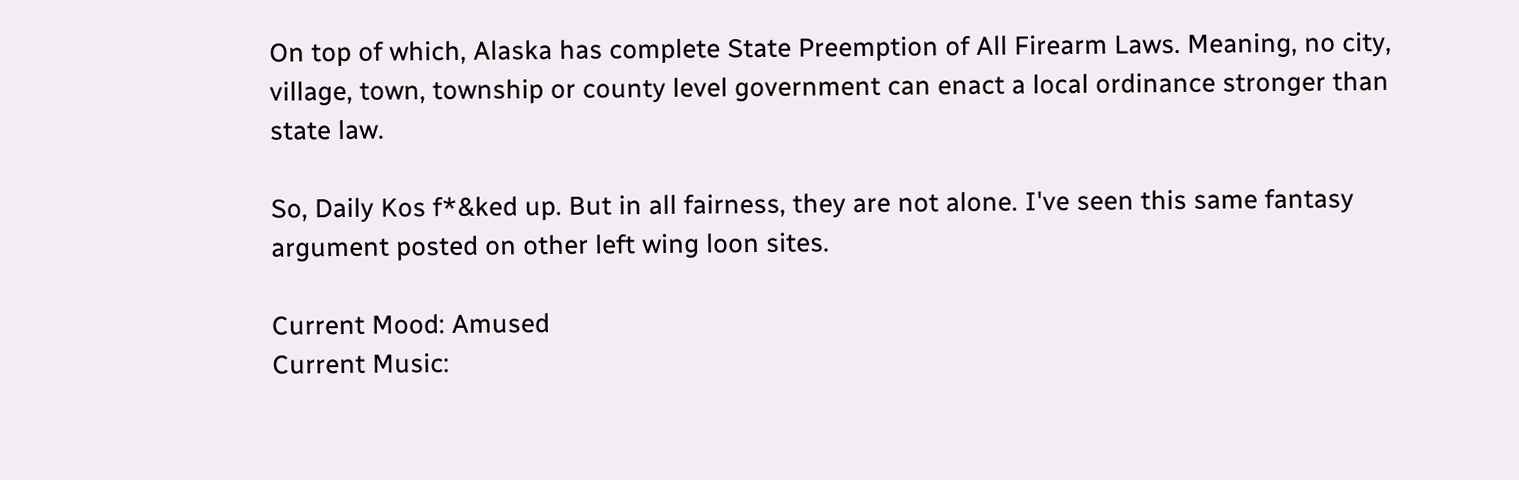On top of which, Alaska has complete State Preemption of All Firearm Laws. Meaning, no city, village, town, township or county level government can enact a local ordinance stronger than state law.

So, Daily Kos f*&ked up. But in all fairness, they are not alone. I've seen this same fantasy argument posted on other left wing loon sites.

Current Mood: Amused
Current Music: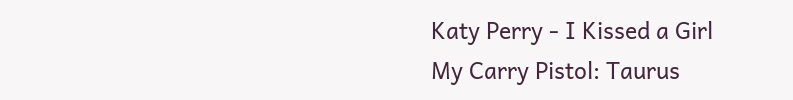Katy Perry - I Kissed a Girl
My Carry Pistol: Taurus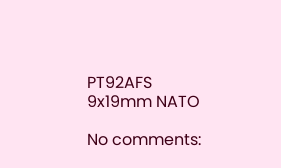PT92AFS 9x19mm NATO

No comments: